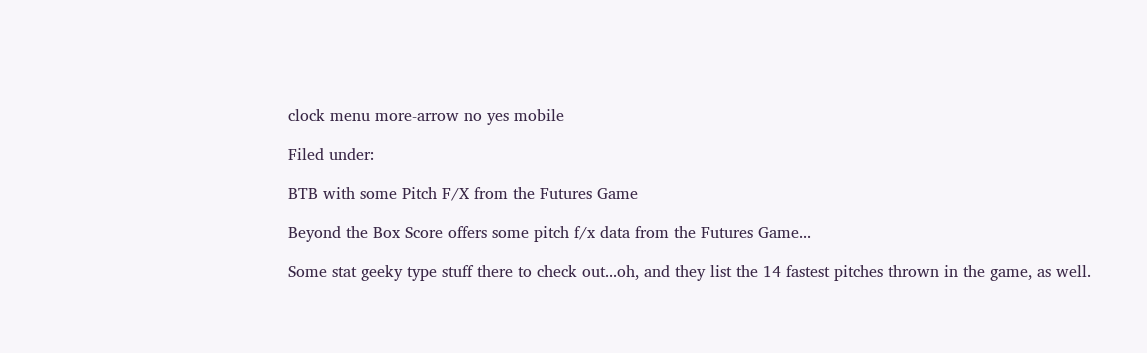clock menu more-arrow no yes mobile

Filed under:

BTB with some Pitch F/X from the Futures Game

Beyond the Box Score offers some pitch f/x data from the Futures Game...

Some stat geeky type stuff there to check out...oh, and they list the 14 fastest pitches thrown in the game, as well.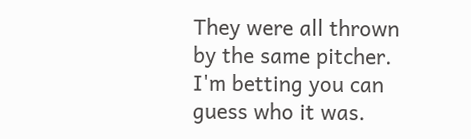They were all thrown by the same pitcher.  I'm betting you can guess who it was.